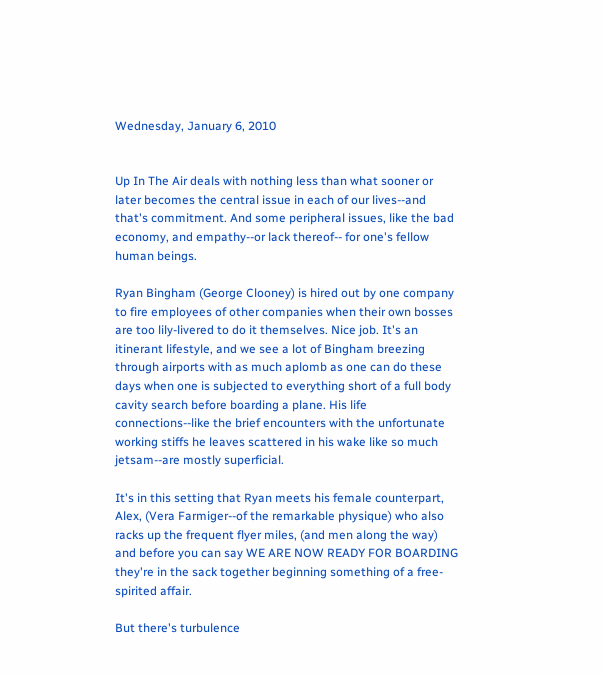Wednesday, January 6, 2010


Up In The Air deals with nothing less than what sooner or later becomes the central issue in each of our lives--and that's commitment. And some peripheral issues, like the bad economy, and empathy--or lack thereof-- for one's fellow human beings.

Ryan Bingham (George Clooney) is hired out by one company to fire employees of other companies when their own bosses are too lily-livered to do it themselves. Nice job. It's an itinerant lifestyle, and we see a lot of Bingham breezing through airports with as much aplomb as one can do these days when one is subjected to everything short of a full body cavity search before boarding a plane. His life connections--like the brief encounters with the unfortunate working stiffs he leaves scattered in his wake like so much jetsam--are mostly superficial.

It's in this setting that Ryan meets his female counterpart, Alex, (Vera Farmiger--of the remarkable physique) who also racks up the frequent flyer miles, (and men along the way) and before you can say WE ARE NOW READY FOR BOARDING they're in the sack together beginning something of a free-spirited affair.

But there's turbulence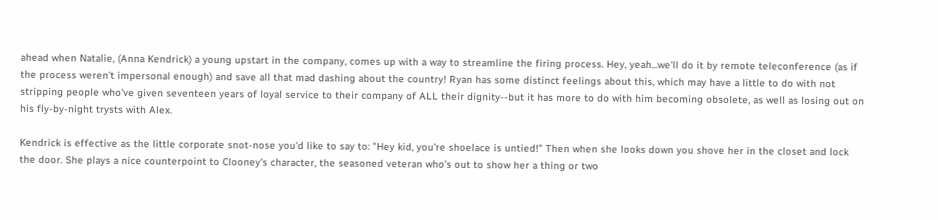ahead when Natalie, (Anna Kendrick) a young upstart in the company, comes up with a way to streamline the firing process. Hey, yeah...we'll do it by remote teleconference (as if the process weren't impersonal enough) and save all that mad dashing about the country! Ryan has some distinct feelings about this, which may have a little to do with not stripping people who've given seventeen years of loyal service to their company of ALL their dignity--but it has more to do with him becoming obsolete, as well as losing out on his fly-by-night trysts with Alex.

Kendrick is effective as the little corporate snot-nose you'd like to say to: "Hey kid, you're shoelace is untied!" Then when she looks down you shove her in the closet and lock the door. She plays a nice counterpoint to Clooney's character, the seasoned veteran who's out to show her a thing or two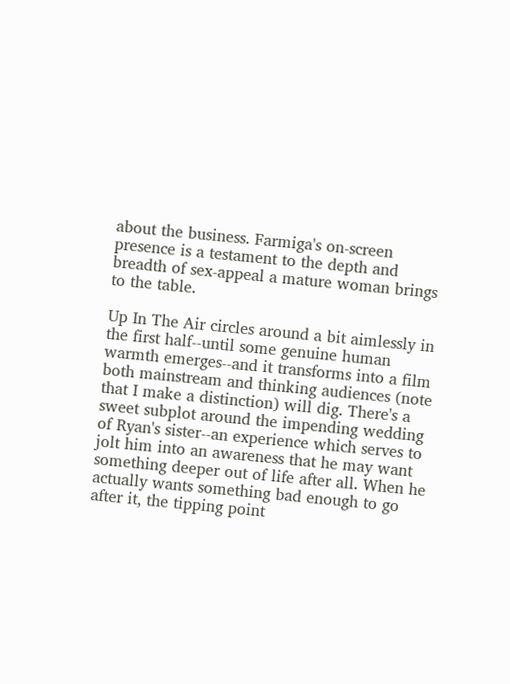about the business. Farmiga's on-screen presence is a testament to the depth and breadth of sex-appeal a mature woman brings to the table.

Up In The Air circles around a bit aimlessly in the first half--until some genuine human warmth emerges--and it transforms into a film both mainstream and thinking audiences (note that I make a distinction) will dig. There's a sweet subplot around the impending wedding of Ryan's sister--an experience which serves to jolt him into an awareness that he may want something deeper out of life after all. When he actually wants something bad enough to go after it, the tipping point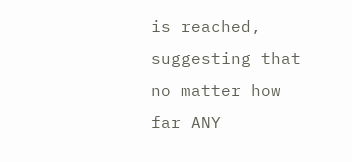is reached, suggesting that no matter how far ANY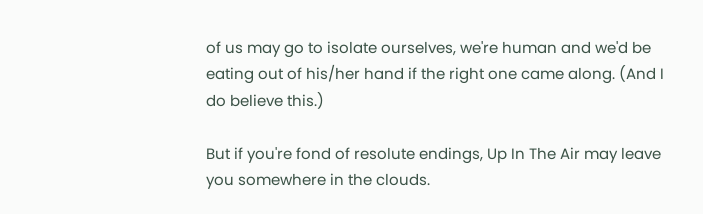of us may go to isolate ourselves, we're human and we'd be eating out of his/her hand if the right one came along. (And I do believe this.)

But if you're fond of resolute endings, Up In The Air may leave you somewhere in the clouds.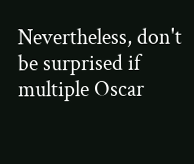Nevertheless, don't be surprised if multiple Oscar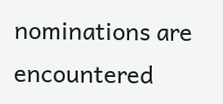nominations are encountered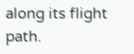along its flight path.